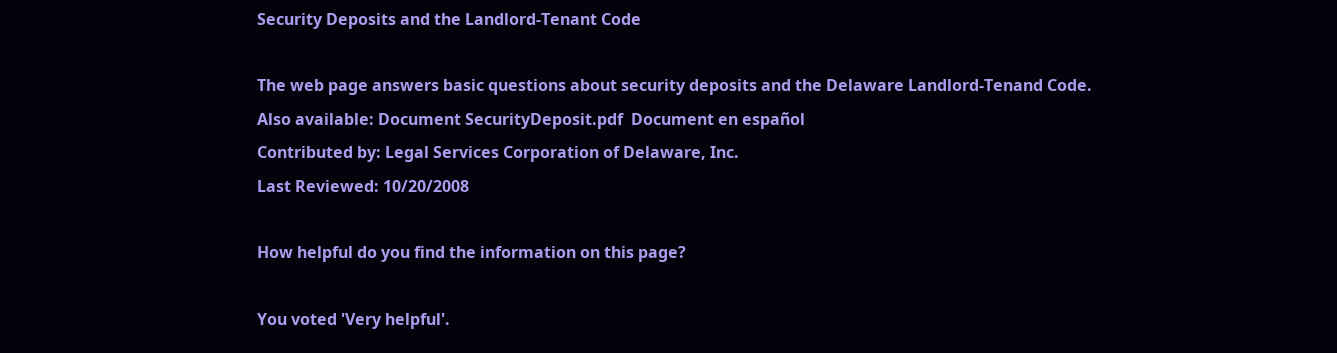Security Deposits and the Landlord-Tenant Code

The web page answers basic questions about security deposits and the Delaware Landlord-Tenand Code.
Also available: Document SecurityDeposit.pdf  Document en español
Contributed by: Legal Services Corporation of Delaware, Inc.
Last Reviewed: 10/20/2008

How helpful do you find the information on this page?

You voted 'Very helpful'.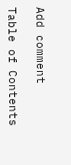Add comment

Table of Contents